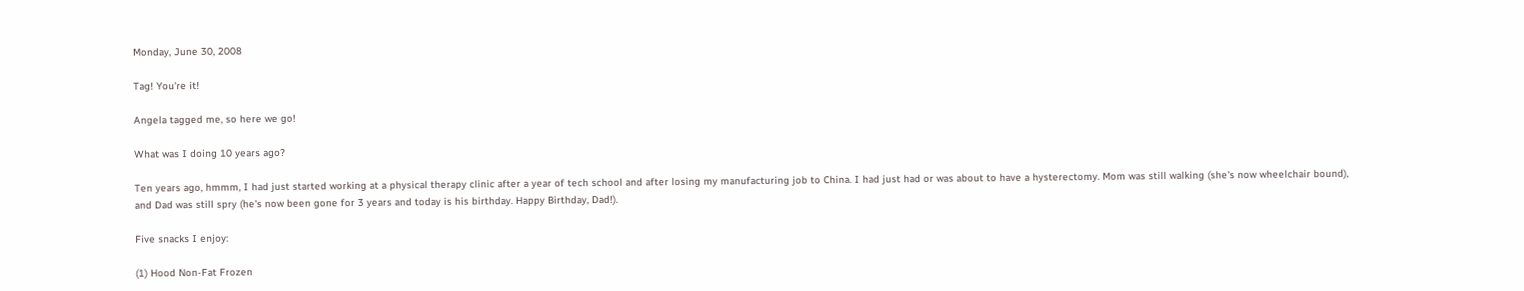Monday, June 30, 2008

Tag! You're it!

Angela tagged me, so here we go!

What was I doing 10 years ago?

Ten years ago, hmmm, I had just started working at a physical therapy clinic after a year of tech school and after losing my manufacturing job to China. I had just had or was about to have a hysterectomy. Mom was still walking (she's now wheelchair bound), and Dad was still spry (he's now been gone for 3 years and today is his birthday. Happy Birthday, Dad!).

Five snacks I enjoy:

(1) Hood Non-Fat Frozen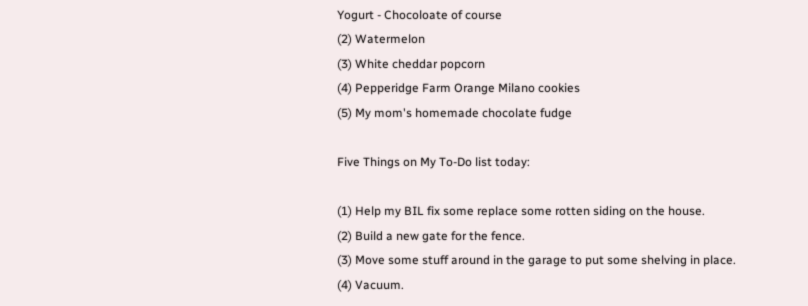Yogurt - Chocoloate of course
(2) Watermelon
(3) White cheddar popcorn
(4) Pepperidge Farm Orange Milano cookies
(5) My mom's homemade chocolate fudge

Five Things on My To-Do list today:

(1) Help my BIL fix some replace some rotten siding on the house.
(2) Build a new gate for the fence.
(3) Move some stuff around in the garage to put some shelving in place.
(4) Vacuum.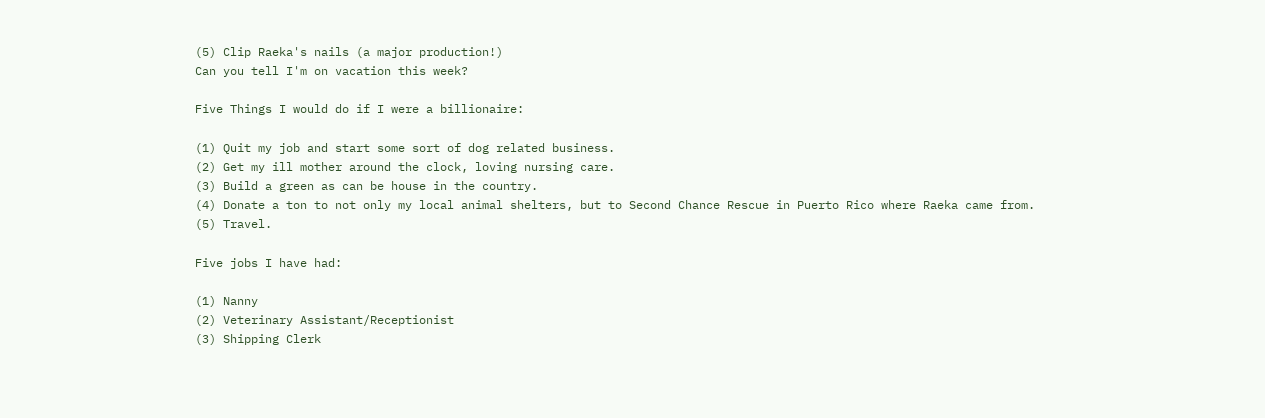(5) Clip Raeka's nails (a major production!)
Can you tell I'm on vacation this week?

Five Things I would do if I were a billionaire:

(1) Quit my job and start some sort of dog related business.
(2) Get my ill mother around the clock, loving nursing care.
(3) Build a green as can be house in the country.
(4) Donate a ton to not only my local animal shelters, but to Second Chance Rescue in Puerto Rico where Raeka came from.
(5) Travel.

Five jobs I have had:

(1) Nanny
(2) Veterinary Assistant/Receptionist
(3) Shipping Clerk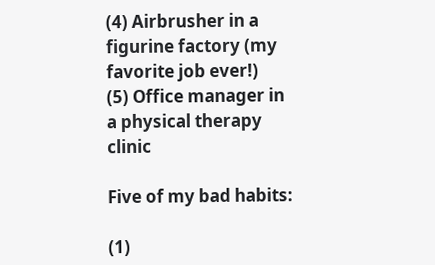(4) Airbrusher in a figurine factory (my favorite job ever!)
(5) Office manager in a physical therapy clinic

Five of my bad habits:

(1)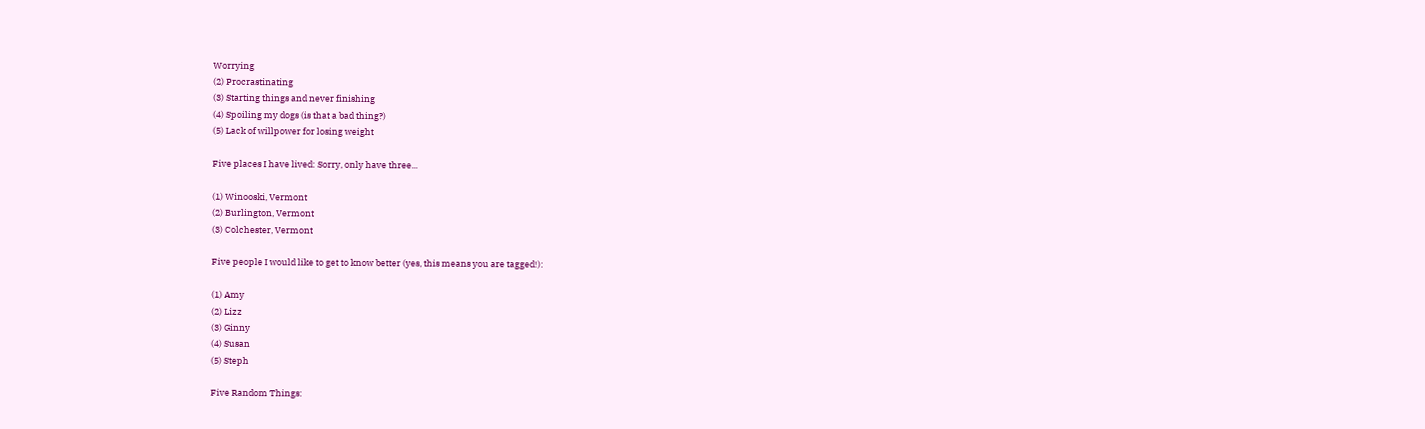Worrying
(2) Procrastinating
(3) Starting things and never finishing
(4) Spoiling my dogs (is that a bad thing?)
(5) Lack of willpower for losing weight

Five places I have lived: Sorry, only have three...

(1) Winooski, Vermont
(2) Burlington, Vermont
(3) Colchester, Vermont

Five people I would like to get to know better (yes, this means you are tagged!):

(1) Amy
(2) Lizz
(3) Ginny
(4) Susan
(5) Steph

Five Random Things: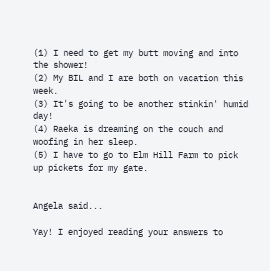(1) I need to get my butt moving and into the shower!
(2) My BIL and I are both on vacation this week.
(3) It's going to be another stinkin' humid day!
(4) Raeka is dreaming on the couch and woofing in her sleep.
(5) I have to go to Elm Hill Farm to pick up pickets for my gate.


Angela said...

Yay! I enjoyed reading your answers to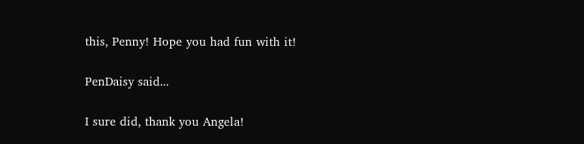this, Penny! Hope you had fun with it!

PenDaisy said...

I sure did, thank you Angela!